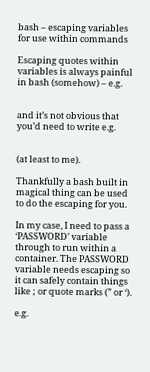bash – escaping variables for use within commands

Escaping quotes within variables is always painful in bash (somehow) – e.g.


and it’s not obvious that you’d need to write e.g.


(at least to me).

Thankfully a bash built in magical thing can be used to do the escaping for you.

In my case, I need to pass a ‘PASSWORD’ variable through to run within a container. The PASSWORD variable needs escaping so it can safely contain things like ; or quote marks (” or ‘).

e.g.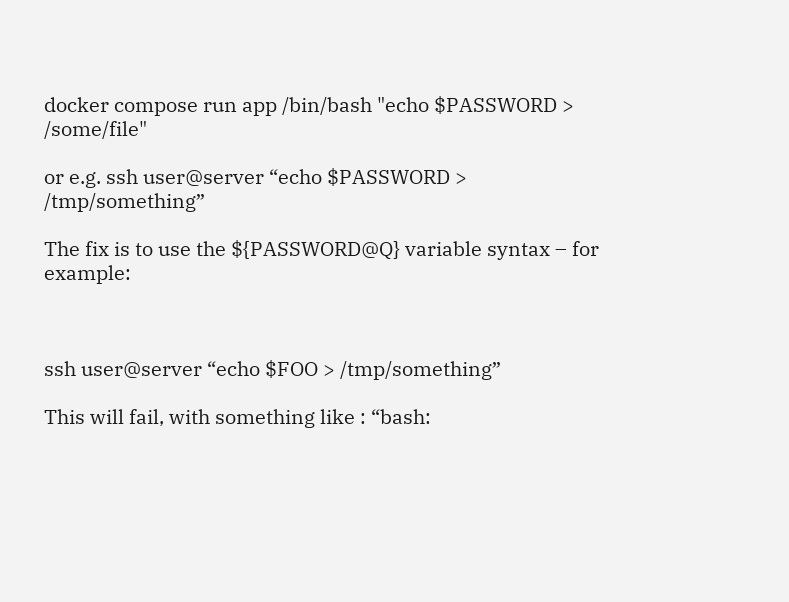docker compose run app /bin/bash "echo $PASSWORD > /some/file"

or e.g. ssh user@server “echo $PASSWORD > /tmp/something”

The fix is to use the ${PASSWORD@Q} variable syntax – for example:



ssh user@server “echo $FOO > /tmp/something”

This will fail, with something like : “bash: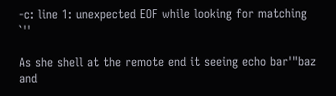-c: line 1: unexpected EOF while looking for matching `''

As she shell at the remote end it seeing echo bar'"baz and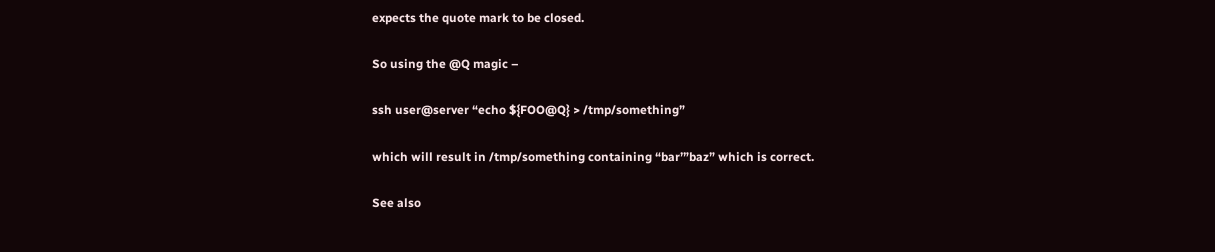expects the quote mark to be closed.

So using the @Q magic –

ssh user@server “echo ${FOO@Q} > /tmp/something”

which will result in /tmp/something containing “bar’”baz” which is correct.

See also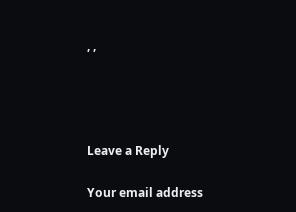, ,




Leave a Reply

Your email address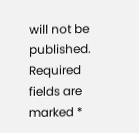will not be published. Required fields are marked *